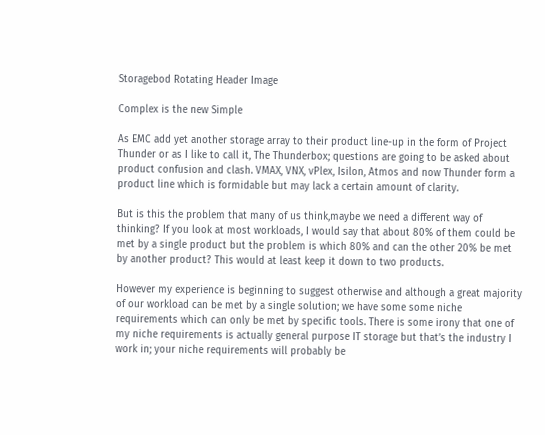Storagebod Rotating Header Image

Complex is the new Simple

As EMC add yet another storage array to their product line-up in the form of Project Thunder or as I like to call it, The Thunderbox; questions are going to be asked about product confusion and clash. VMAX, VNX, vPlex, Isilon, Atmos and now Thunder form a product line which is formidable but may lack a certain amount of clarity.

But is this the problem that many of us think,maybe we need a different way of thinking? If you look at most workloads, I would say that about 80% of them could be met by a single product but the problem is which 80% and can the other 20% be met by another product? This would at least keep it down to two products.

However my experience is beginning to suggest otherwise and although a great majority of our workload can be met by a single solution; we have some some niche requirements which can only be met by specific tools. There is some irony that one of my niche requirements is actually general purpose IT storage but that’s the industry I work in; your niche requirements will probably be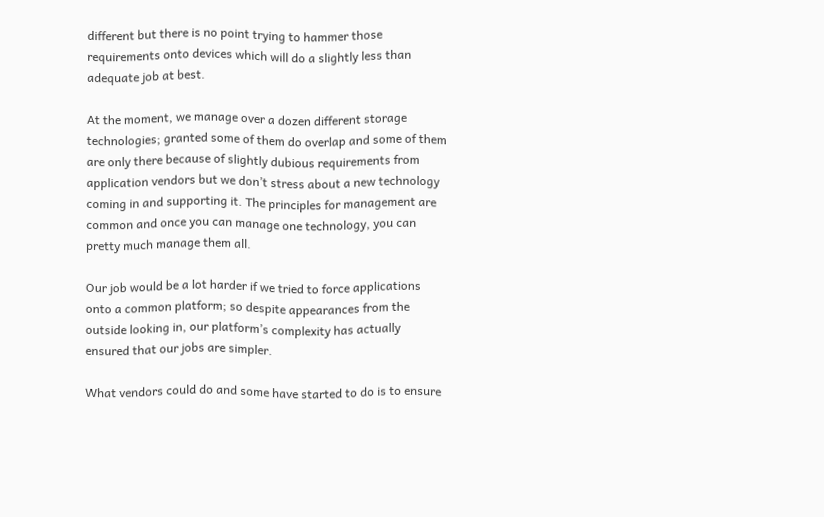different but there is no point trying to hammer those requirements onto devices which will do a slightly less than adequate job at best.

At the moment, we manage over a dozen different storage technologies; granted some of them do overlap and some of them are only there because of slightly dubious requirements from application vendors but we don’t stress about a new technology coming in and supporting it. The principles for management are common and once you can manage one technology, you can pretty much manage them all.

Our job would be a lot harder if we tried to force applications onto a common platform; so despite appearances from the outside looking in, our platform’s complexity has actually ensured that our jobs are simpler.

What vendors could do and some have started to do is to ensure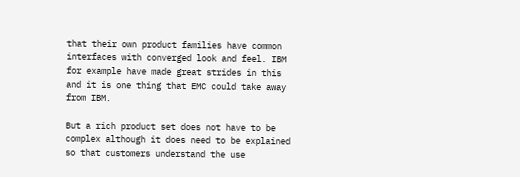that their own product families have common interfaces with converged look and feel. IBM for example have made great strides in this and it is one thing that EMC could take away from IBM.

But a rich product set does not have to be complex although it does need to be explained so that customers understand the use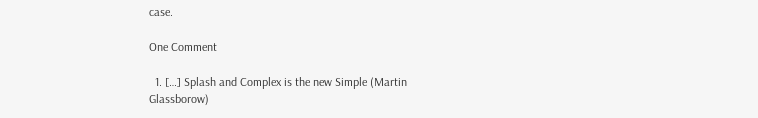case.

One Comment

  1. […] Splash and Complex is the new Simple (Martin Glassborow)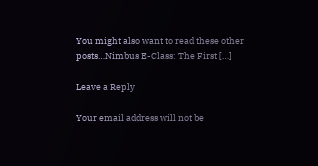You might also want to read these other posts…Nimbus E-Class: The First […]

Leave a Reply

Your email address will not be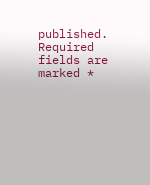published. Required fields are marked *